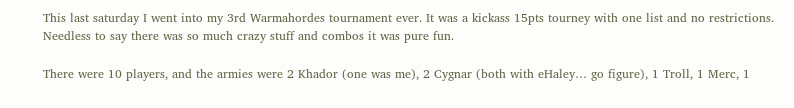This last saturday I went into my 3rd Warmahordes tournament ever. It was a kickass 15pts tourney with one list and no restrictions. Needless to say there was so much crazy stuff and combos it was pure fun.

There were 10 players, and the armies were 2 Khador (one was me), 2 Cygnar (both with eHaley… go figure), 1 Troll, 1 Merc, 1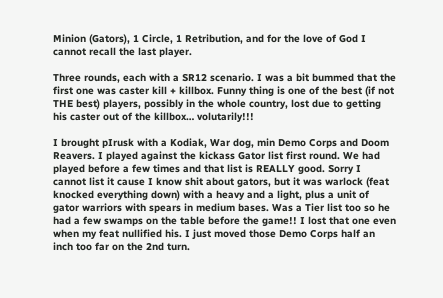Minion (Gators), 1 Circle, 1 Retribution, and for the love of God I cannot recall the last player.

Three rounds, each with a SR12 scenario. I was a bit bummed that the first one was caster kill + killbox. Funny thing is one of the best (if not THE best) players, possibly in the whole country, lost due to getting his caster out of the killbox… volutarily!!!

I brought pIrusk with a Kodiak, War dog, min Demo Corps and Doom Reavers. I played against the kickass Gator list first round. We had played before a few times and that list is REALLY good. Sorry I cannot list it cause I know shit about gators, but it was warlock (feat knocked everything down) with a heavy and a light, plus a unit of gator warriors with spears in medium bases. Was a Tier list too so he had a few swamps on the table before the game!! I lost that one even when my feat nullified his. I just moved those Demo Corps half an inch too far on the 2nd turn.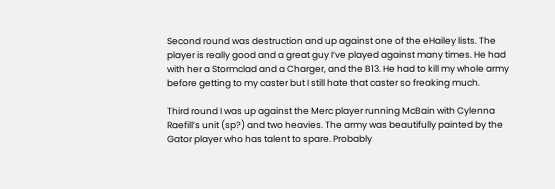Second round was destruction and up against one of the eHailey lists. The player is really good and a great guy I’ve played against many times. He had with her a Stormclad and a Charger, and the B13. He had to kill my whole army before getting to my caster but I still hate that caster so freaking much.

Third round I was up against the Merc player running McBain with Cylenna Raefill’s unit (sp?) and two heavies. The army was beautifully painted by the Gator player who has talent to spare. Probably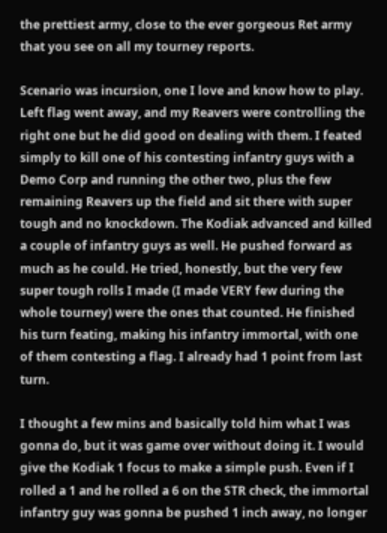the prettiest army, close to the ever gorgeous Ret army that you see on all my tourney reports.

Scenario was incursion, one I love and know how to play. Left flag went away, and my Reavers were controlling the right one but he did good on dealing with them. I feated simply to kill one of his contesting infantry guys with a Demo Corp and running the other two, plus the few remaining Reavers up the field and sit there with super tough and no knockdown. The Kodiak advanced and killed a couple of infantry guys as well. He pushed forward as much as he could. He tried, honestly, but the very few super tough rolls I made (I made VERY few during the whole tourney) were the ones that counted. He finished his turn feating, making his infantry immortal, with one of them contesting a flag. I already had 1 point from last turn.

I thought a few mins and basically told him what I was gonna do, but it was game over without doing it. I would give the Kodiak 1 focus to make a simple push. Even if I rolled a 1 and he rolled a 6 on the STR check, the immortal infantry guy was gonna be pushed 1 inch away, no longer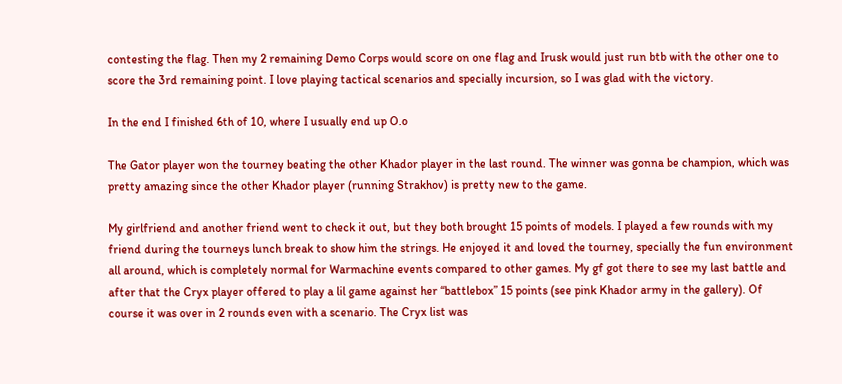contesting the flag. Then my 2 remaining Demo Corps would score on one flag and Irusk would just run btb with the other one to score the 3rd remaining point. I love playing tactical scenarios and specially incursion, so I was glad with the victory.

In the end I finished 6th of 10, where I usually end up O.o

The Gator player won the tourney beating the other Khador player in the last round. The winner was gonna be champion, which was pretty amazing since the other Khador player (running Strakhov) is pretty new to the game.

My girlfriend and another friend went to check it out, but they both brought 15 points of models. I played a few rounds with my friend during the tourneys lunch break to show him the strings. He enjoyed it and loved the tourney, specially the fun environment all around, which is completely normal for Warmachine events compared to other games. My gf got there to see my last battle and after that the Cryx player offered to play a lil game against her “battlebox” 15 points (see pink Khador army in the gallery). Of course it was over in 2 rounds even with a scenario. The Cryx list was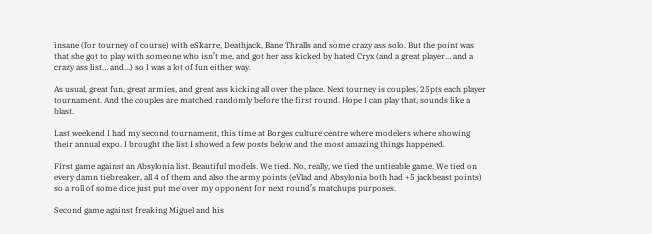insane (for tourney of course) with eSkarre, Deathjack, Bane Thralls and some crazy ass solo. But the point was that she got to play with someone who isn’t me, and got her ass kicked by hated Cryx (and a great player… and a crazy ass list… and…) so I was a lot of fun either way.

As usual, great fun, great armies, and great ass kicking all over the place. Next tourney is couples, 25pts each player tournament. And the couples are matched randomly before the first round. Hope I can play that, sounds like a blast.

Last weekend I had my second tournament, this time at Borges culture centre where modelers where showing their annual expo. I brought the list I showed a few posts below and the most amazing things happened.

First game against an Absylonia list. Beautiful models. We tied. No, really, we tied the untieable game. We tied on every damn tiebreaker, all 4 of them and also the army points (eVlad and Absylonia both had +5 jackbeast points) so a roll of some dice just put me over my opponent for next round’s matchups purposes.

Second game against freaking Miguel and his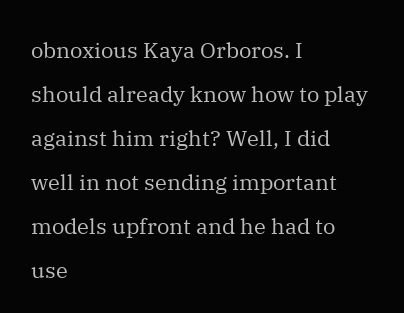obnoxious Kaya Orboros. I should already know how to play against him right? Well, I did well in not sending important models upfront and he had to use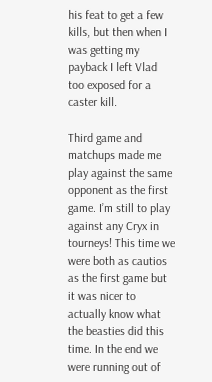his feat to get a few kills, but then when I was getting my payback I left Vlad too exposed for a caster kill.

Third game and matchups made me play against the same opponent as the first game. I’m still to play against any Cryx in tourneys! This time we were both as cautios as the first game but it was nicer to actually know what the beasties did this time. In the end we were running out of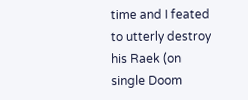time and I feated to utterly destroy his Raek (on single Doom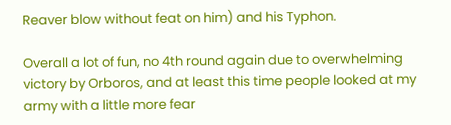Reaver blow without feat on him) and his Typhon.

Overall a lot of fun, no 4th round again due to overwhelming victory by Orboros, and at least this time people looked at my army with a little more fear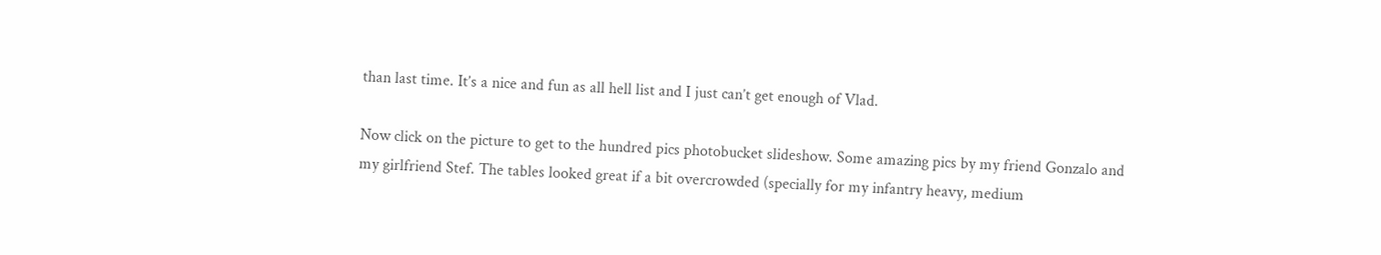than last time. It’s a nice and fun as all hell list and I just can’t get enough of Vlad.

Now click on the picture to get to the hundred pics photobucket slideshow. Some amazing pics by my friend Gonzalo and my girlfriend Stef. The tables looked great if a bit overcrowded (specially for my infantry heavy, medium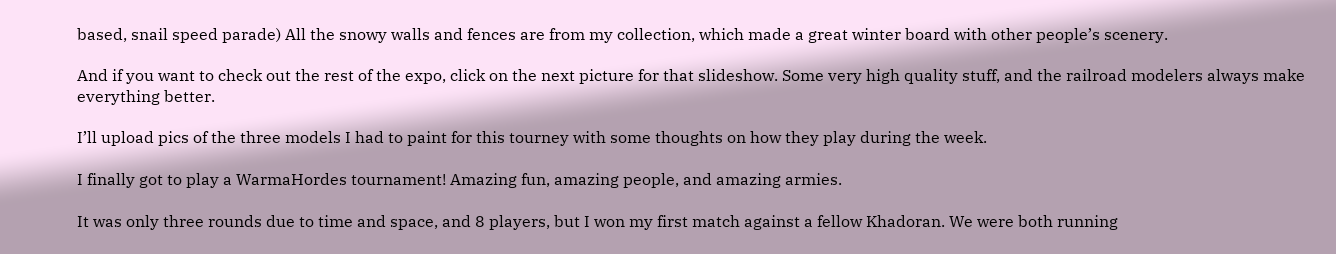based, snail speed parade) All the snowy walls and fences are from my collection, which made a great winter board with other people’s scenery.

And if you want to check out the rest of the expo, click on the next picture for that slideshow. Some very high quality stuff, and the railroad modelers always make everything better.

I’ll upload pics of the three models I had to paint for this tourney with some thoughts on how they play during the week.

I finally got to play a WarmaHordes tournament! Amazing fun, amazing people, and amazing armies.

It was only three rounds due to time and space, and 8 players, but I won my first match against a fellow Khadoran. We were both running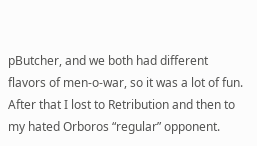pButcher, and we both had different flavors of men-o-war, so it was a lot of fun. After that I lost to Retribution and then to my hated Orboros “regular” opponent.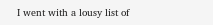I went with a lousy list of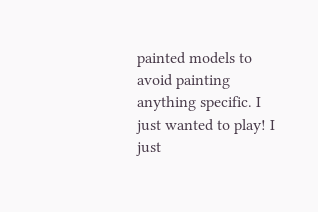painted models to avoid painting anything specific. I just wanted to play! I just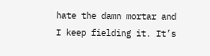hate the damn mortar and I keep fielding it. It’s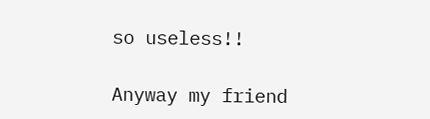so useless!!

Anyway my friend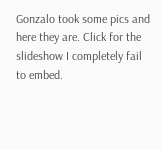Gonzalo took some pics and here they are. Click for the slideshow I completely fail to embed.